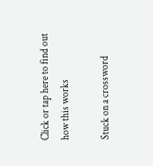Click or tap here to find out how this works

Stuck on a crossword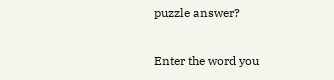puzzle answer?

Enter the word you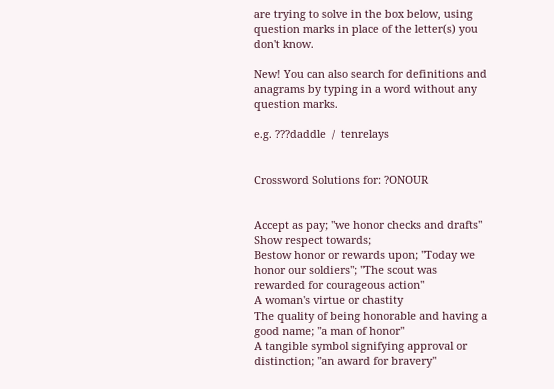are trying to solve in the box below, using question marks in place of the letter(s) you don't know.

New! You can also search for definitions and anagrams by typing in a word without any question marks.

e.g. ???daddle  /  tenrelays


Crossword Solutions for: ?ONOUR


Accept as pay; "we honor checks and drafts"
Show respect towards;
Bestow honor or rewards upon; "Today we honor our soldiers"; "The scout was rewarded for courageous action"
A woman's virtue or chastity
The quality of being honorable and having a good name; "a man of honor"
A tangible symbol signifying approval or distinction; "an award for bravery"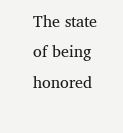The state of being honored